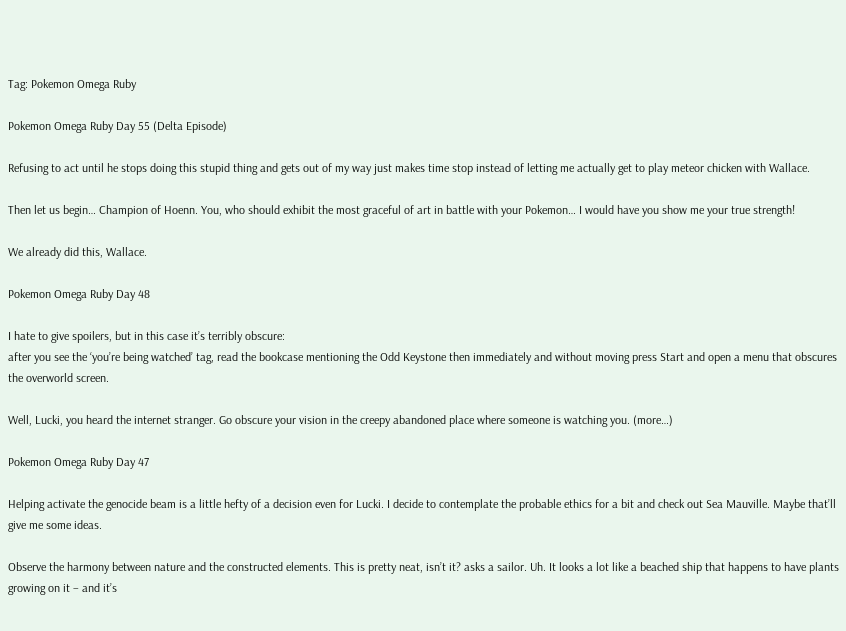Tag: Pokemon Omega Ruby

Pokemon Omega Ruby Day 55 (Delta Episode)

Refusing to act until he stops doing this stupid thing and gets out of my way just makes time stop instead of letting me actually get to play meteor chicken with Wallace.

Then let us begin… Champion of Hoenn. You, who should exhibit the most graceful of art in battle with your Pokemon… I would have you show me your true strength!

We already did this, Wallace.

Pokemon Omega Ruby Day 48

I hate to give spoilers, but in this case it’s terribly obscure:
after you see the ‘you’re being watched’ tag, read the bookcase mentioning the Odd Keystone then immediately and without moving press Start and open a menu that obscures the overworld screen.

Well, Lucki, you heard the internet stranger. Go obscure your vision in the creepy abandoned place where someone is watching you. (more…)

Pokemon Omega Ruby Day 47

Helping activate the genocide beam is a little hefty of a decision even for Lucki. I decide to contemplate the probable ethics for a bit and check out Sea Mauville. Maybe that’ll give me some ideas.

Observe the harmony between nature and the constructed elements. This is pretty neat, isn’t it? asks a sailor. Uh. It looks a lot like a beached ship that happens to have plants growing on it – and it’s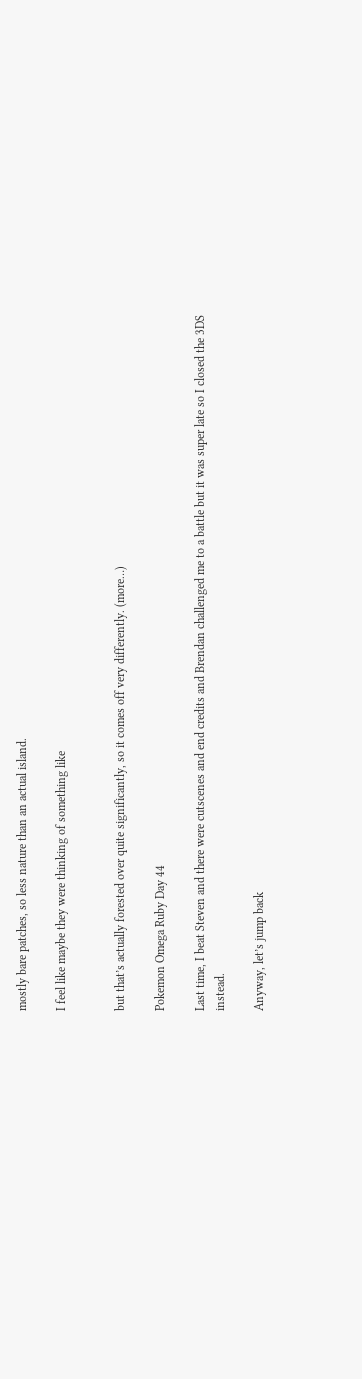mostly bare patches, so less nature than an actual island.

I feel like maybe they were thinking of something like


but that’s actually forested over quite significantly, so it comes off very differently. (more…)

Pokemon Omega Ruby Day 44

Last time, I beat Steven and there were cutscenes and end credits and Brendan challenged me to a battle but it was super late so I closed the 3DS instead.

Anyway, let’s jump back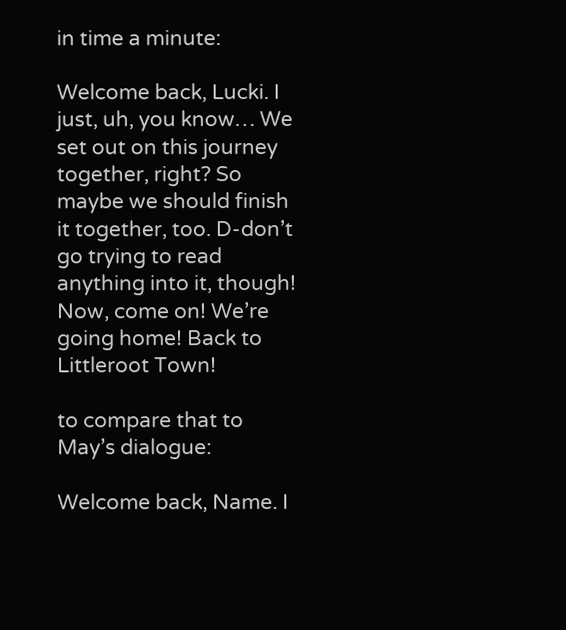in time a minute:

Welcome back, Lucki. I just, uh, you know… We set out on this journey together, right? So maybe we should finish it together, too. D-don’t go trying to read anything into it, though! Now, come on! We’re going home! Back to Littleroot Town!

to compare that to May’s dialogue:

Welcome back, Name. I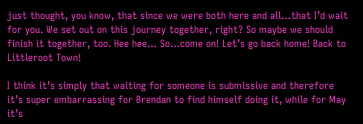just thought, you know, that since we were both here and all…that I’d wait for you. We set out on this journey together, right? So maybe we should finish it together, too. Hee hee… So…come on! Let’s go back home! Back to Littleroot Town!

I think it’s simply that waiting for someone is submissive and therefore it’s super embarrassing for Brendan to find himself doing it, while for May it’s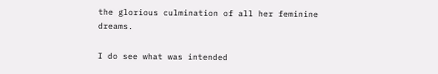the glorious culmination of all her feminine dreams.

I do see what was intended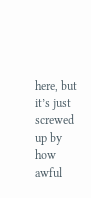here, but it’s just screwed up by how awful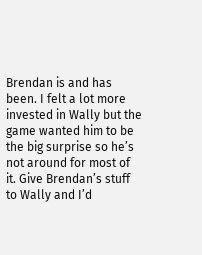Brendan is and has been. I felt a lot more invested in Wally but the game wanted him to be the big surprise so he’s not around for most of it. Give Brendan’s stuff to Wally and I’d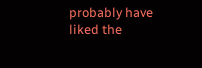probably have liked the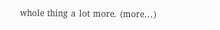whole thing a lot more. (more…)